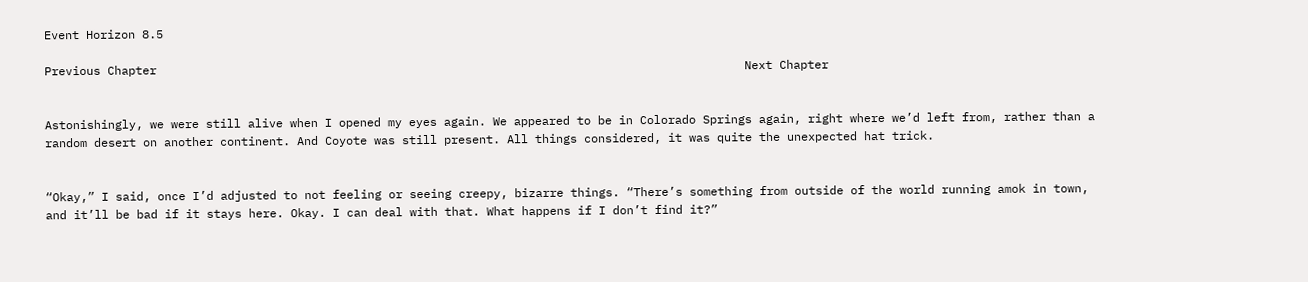Event Horizon 8.5

Previous Chapter                                                                                    Next Chapter


Astonishingly, we were still alive when I opened my eyes again. We appeared to be in Colorado Springs again, right where we’d left from, rather than a random desert on another continent. And Coyote was still present. All things considered, it was quite the unexpected hat trick.


“Okay,” I said, once I’d adjusted to not feeling or seeing creepy, bizarre things. “There’s something from outside of the world running amok in town, and it’ll be bad if it stays here. Okay. I can deal with that. What happens if I don’t find it?”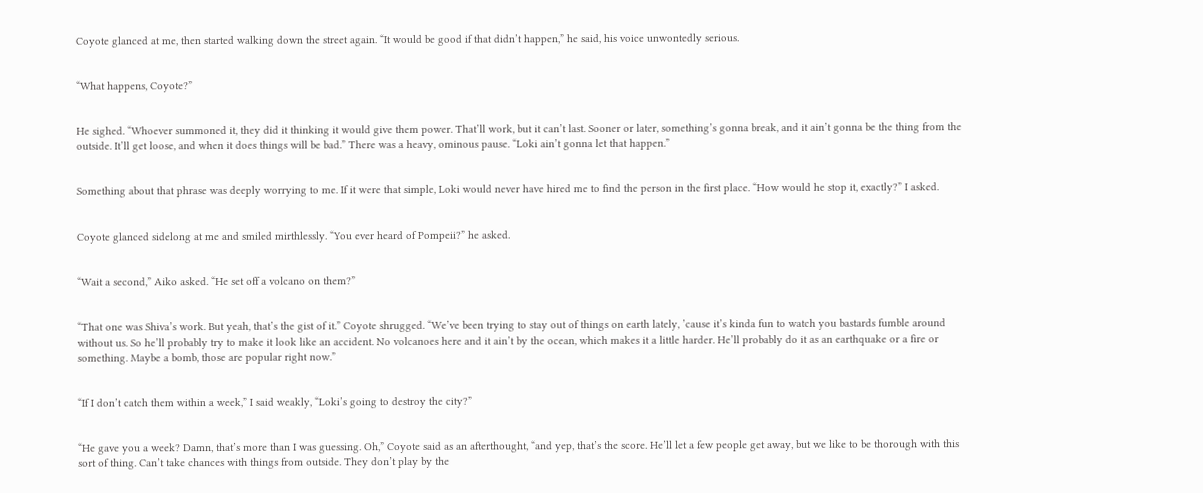Coyote glanced at me, then started walking down the street again. “It would be good if that didn’t happen,” he said, his voice unwontedly serious.


“What happens, Coyote?”


He sighed. “Whoever summoned it, they did it thinking it would give them power. That’ll work, but it can’t last. Sooner or later, something’s gonna break, and it ain’t gonna be the thing from the outside. It’ll get loose, and when it does things will be bad.” There was a heavy, ominous pause. “Loki ain’t gonna let that happen.”


Something about that phrase was deeply worrying to me. If it were that simple, Loki would never have hired me to find the person in the first place. “How would he stop it, exactly?” I asked.


Coyote glanced sidelong at me and smiled mirthlessly. “You ever heard of Pompeii?” he asked.


“Wait a second,” Aiko asked. “He set off a volcano on them?”


“That one was Shiva’s work. But yeah, that’s the gist of it.” Coyote shrugged. “We’ve been trying to stay out of things on earth lately, ’cause it’s kinda fun to watch you bastards fumble around without us. So he’ll probably try to make it look like an accident. No volcanoes here and it ain’t by the ocean, which makes it a little harder. He’ll probably do it as an earthquake or a fire or something. Maybe a bomb, those are popular right now.”


“If I don’t catch them within a week,” I said weakly, “Loki’s going to destroy the city?”


“He gave you a week? Damn, that’s more than I was guessing. Oh,” Coyote said as an afterthought, “and yep, that’s the score. He’ll let a few people get away, but we like to be thorough with this sort of thing. Can’t take chances with things from outside. They don’t play by the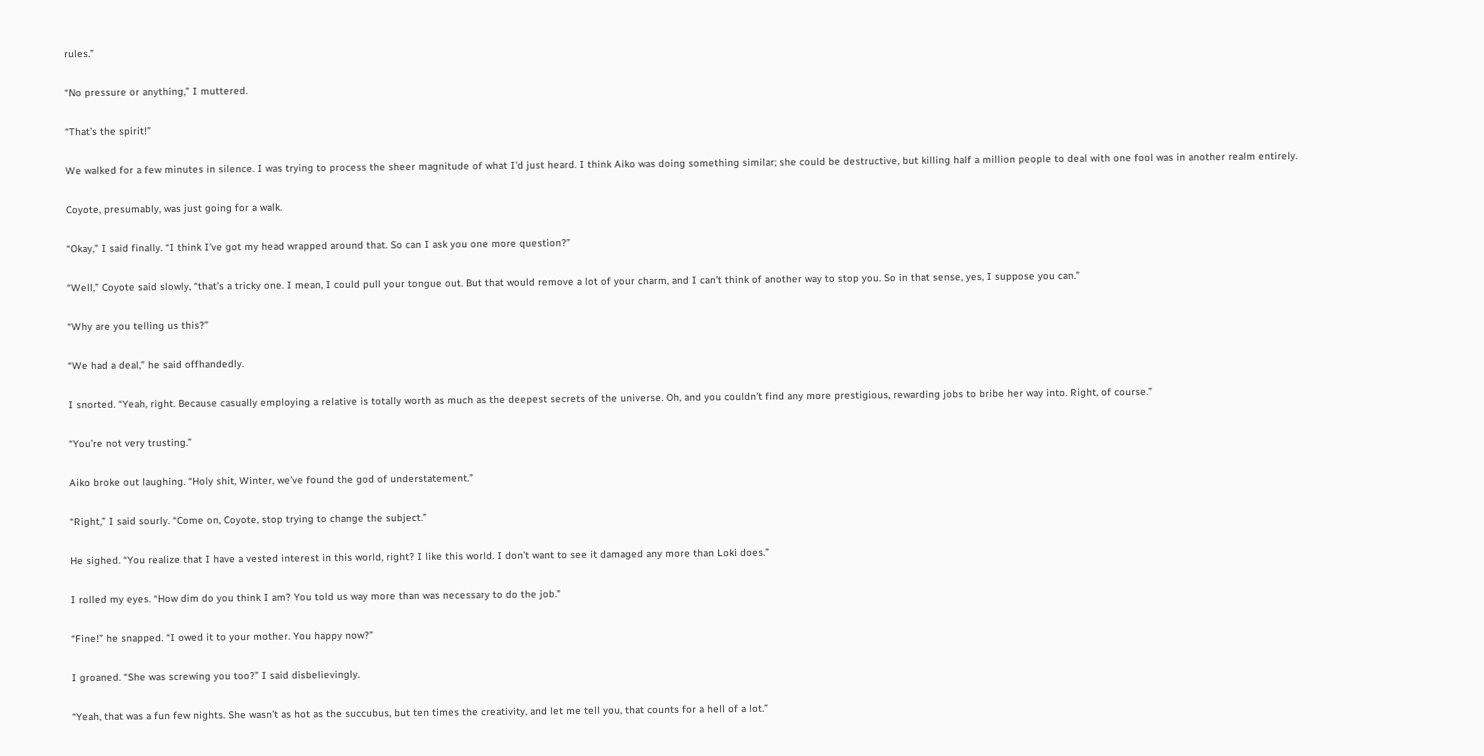rules.”


“No pressure or anything,” I muttered.


“That’s the spirit!”


We walked for a few minutes in silence. I was trying to process the sheer magnitude of what I’d just heard. I think Aiko was doing something similar; she could be destructive, but killing half a million people to deal with one fool was in another realm entirely.


Coyote, presumably, was just going for a walk.


“Okay,” I said finally. “I think I’ve got my head wrapped around that. So can I ask you one more question?”


“Well,” Coyote said slowly, “that’s a tricky one. I mean, I could pull your tongue out. But that would remove a lot of your charm, and I can’t think of another way to stop you. So in that sense, yes, I suppose you can.”


“Why are you telling us this?”


“We had a deal,” he said offhandedly.


I snorted. “Yeah, right. Because casually employing a relative is totally worth as much as the deepest secrets of the universe. Oh, and you couldn’t find any more prestigious, rewarding jobs to bribe her way into. Right, of course.”


“You’re not very trusting.”


Aiko broke out laughing. “Holy shit, Winter, we’ve found the god of understatement.”


“Right,” I said sourly. “Come on, Coyote, stop trying to change the subject.”


He sighed. “You realize that I have a vested interest in this world, right? I like this world. I don’t want to see it damaged any more than Loki does.”


I rolled my eyes. “How dim do you think I am? You told us way more than was necessary to do the job.”


“Fine!” he snapped. “I owed it to your mother. You happy now?”


I groaned. “She was screwing you too?” I said disbelievingly.


“Yeah, that was a fun few nights. She wasn’t as hot as the succubus, but ten times the creativity, and let me tell you, that counts for a hell of a lot.”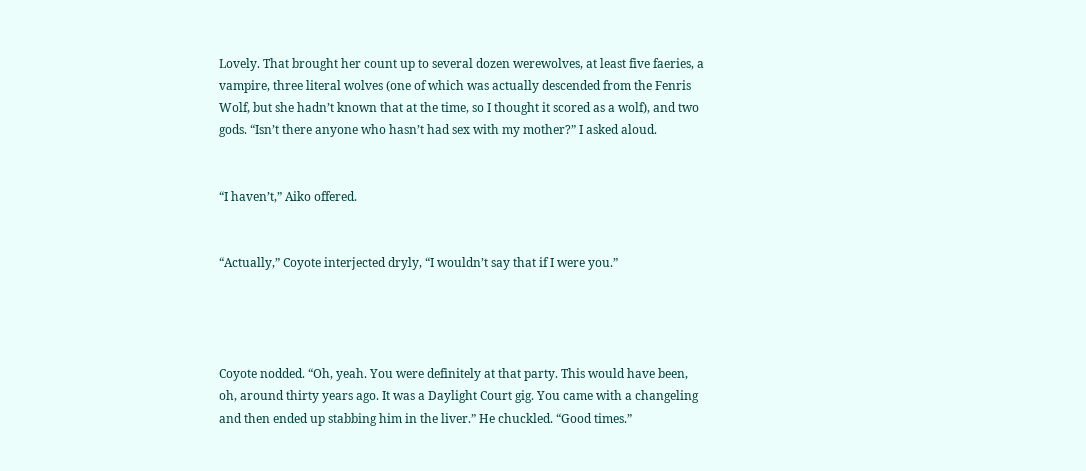Lovely. That brought her count up to several dozen werewolves, at least five faeries, a vampire, three literal wolves (one of which was actually descended from the Fenris Wolf, but she hadn’t known that at the time, so I thought it scored as a wolf), and two gods. “Isn’t there anyone who hasn’t had sex with my mother?” I asked aloud.


“I haven’t,” Aiko offered.


“Actually,” Coyote interjected dryly, “I wouldn’t say that if I were you.”




Coyote nodded. “Oh, yeah. You were definitely at that party. This would have been, oh, around thirty years ago. It was a Daylight Court gig. You came with a changeling and then ended up stabbing him in the liver.” He chuckled. “Good times.”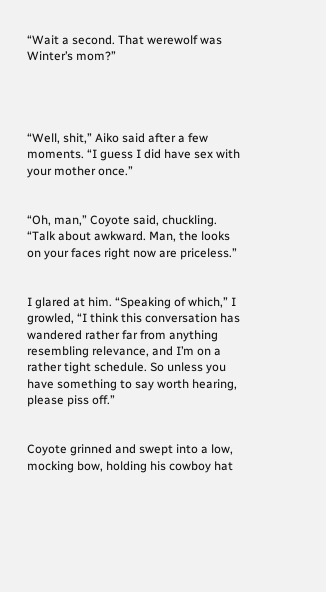“Wait a second. That werewolf was Winter’s mom?”




“Well, shit,” Aiko said after a few moments. “I guess I did have sex with your mother once.”


“Oh, man,” Coyote said, chuckling. “Talk about awkward. Man, the looks on your faces right now are priceless.”


I glared at him. “Speaking of which,” I growled, “I think this conversation has wandered rather far from anything resembling relevance, and I’m on a rather tight schedule. So unless you have something to say worth hearing, please piss off.”


Coyote grinned and swept into a low, mocking bow, holding his cowboy hat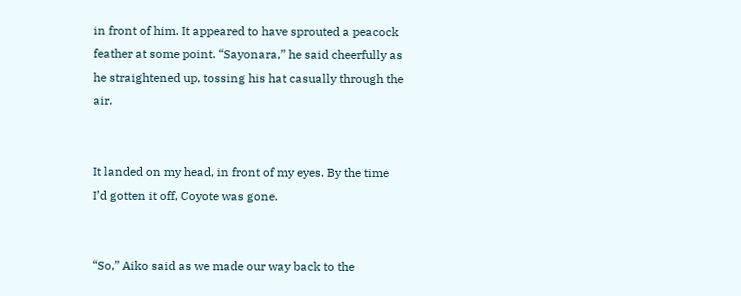in front of him. It appeared to have sprouted a peacock feather at some point. “Sayonara,” he said cheerfully as he straightened up, tossing his hat casually through the air.


It landed on my head, in front of my eyes. By the time I’d gotten it off, Coyote was gone.


“So,” Aiko said as we made our way back to the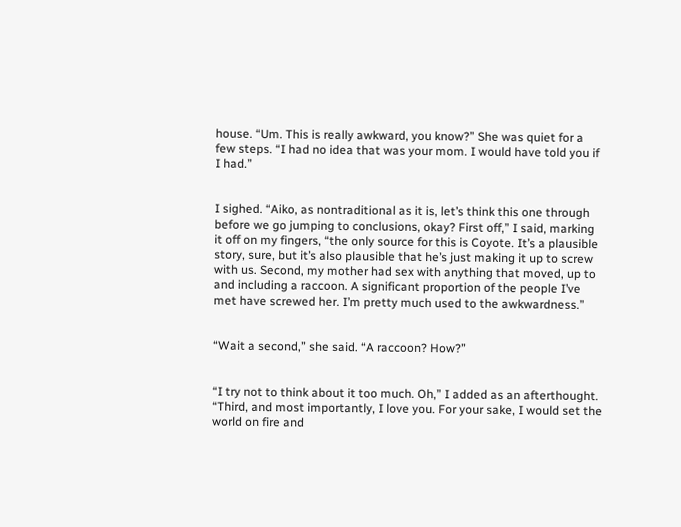house. “Um. This is really awkward, you know?” She was quiet for a few steps. “I had no idea that was your mom. I would have told you if I had.”


I sighed. “Aiko, as nontraditional as it is, let’s think this one through before we go jumping to conclusions, okay? First off,” I said, marking it off on my fingers, “the only source for this is Coyote. It’s a plausible story, sure, but it’s also plausible that he’s just making it up to screw with us. Second, my mother had sex with anything that moved, up to and including a raccoon. A significant proportion of the people I’ve met have screwed her. I’m pretty much used to the awkwardness.”


“Wait a second,” she said. “A raccoon? How?”


“I try not to think about it too much. Oh,” I added as an afterthought. “Third, and most importantly, I love you. For your sake, I would set the world on fire and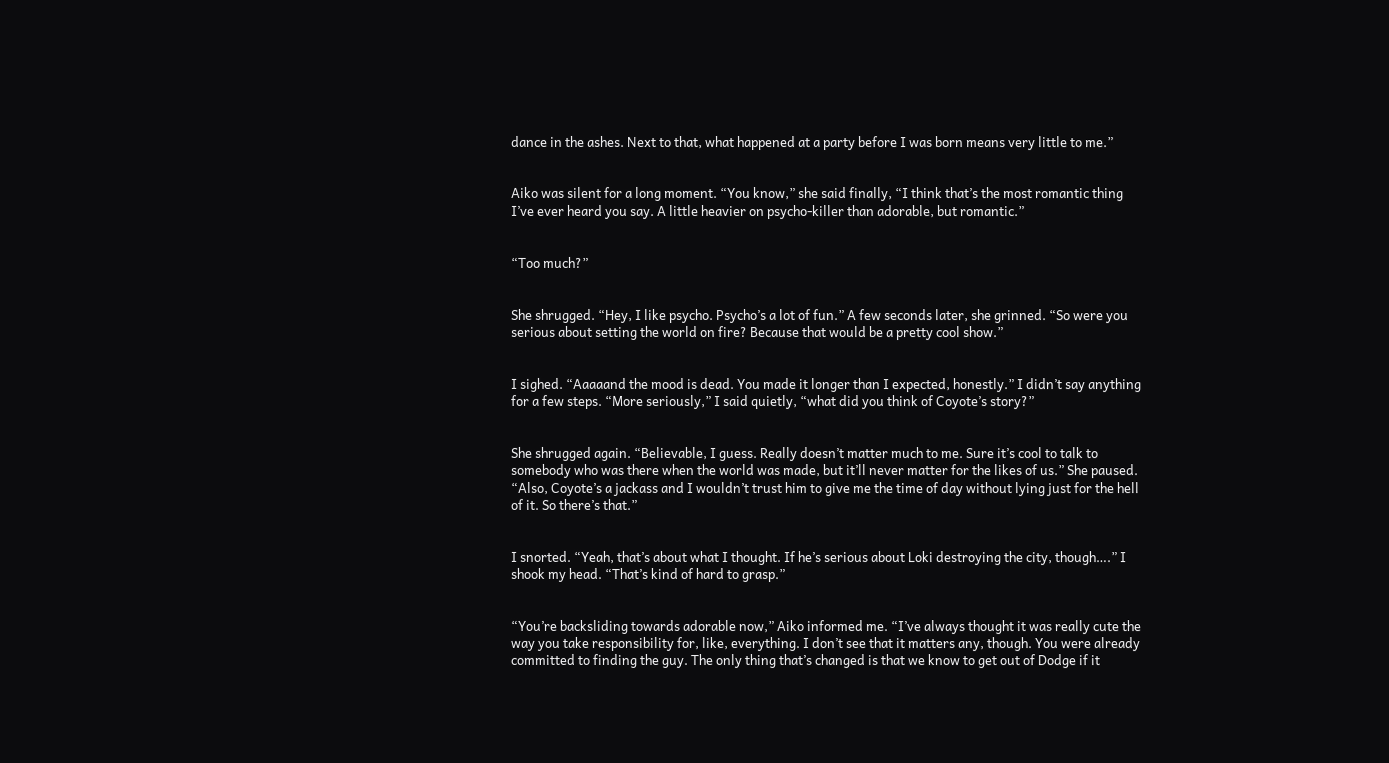dance in the ashes. Next to that, what happened at a party before I was born means very little to me.”


Aiko was silent for a long moment. “You know,” she said finally, “I think that’s the most romantic thing I’ve ever heard you say. A little heavier on psycho-killer than adorable, but romantic.”


“Too much?”


She shrugged. “Hey, I like psycho. Psycho’s a lot of fun.” A few seconds later, she grinned. “So were you serious about setting the world on fire? Because that would be a pretty cool show.”


I sighed. “Aaaaand the mood is dead. You made it longer than I expected, honestly.” I didn’t say anything for a few steps. “More seriously,” I said quietly, “what did you think of Coyote’s story?”


She shrugged again. “Believable, I guess. Really doesn’t matter much to me. Sure it’s cool to talk to somebody who was there when the world was made, but it’ll never matter for the likes of us.” She paused. “Also, Coyote’s a jackass and I wouldn’t trust him to give me the time of day without lying just for the hell of it. So there’s that.”


I snorted. “Yeah, that’s about what I thought. If he’s serious about Loki destroying the city, though….” I shook my head. “That’s kind of hard to grasp.”


“You’re backsliding towards adorable now,” Aiko informed me. “I’ve always thought it was really cute the way you take responsibility for, like, everything. I don’t see that it matters any, though. You were already committed to finding the guy. The only thing that’s changed is that we know to get out of Dodge if it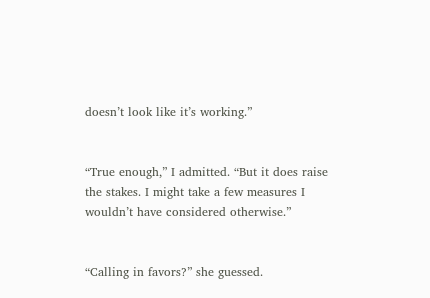doesn’t look like it’s working.”


“True enough,” I admitted. “But it does raise the stakes. I might take a few measures I wouldn’t have considered otherwise.”


“Calling in favors?” she guessed.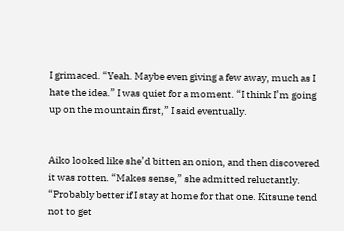I grimaced. “Yeah. Maybe even giving a few away, much as I hate the idea.” I was quiet for a moment. “I think I’m going up on the mountain first,” I said eventually.


Aiko looked like she’d bitten an onion, and then discovered it was rotten. “Makes sense,” she admitted reluctantly. “Probably better if I stay at home for that one. Kitsune tend not to get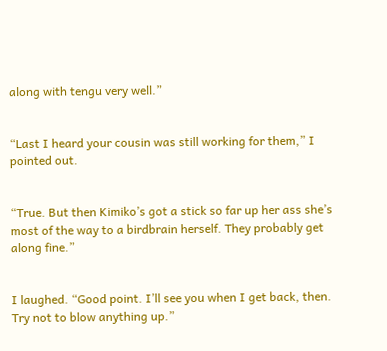along with tengu very well.”


“Last I heard your cousin was still working for them,” I pointed out.


“True. But then Kimiko’s got a stick so far up her ass she’s most of the way to a birdbrain herself. They probably get along fine.”


I laughed. “Good point. I’ll see you when I get back, then. Try not to blow anything up.”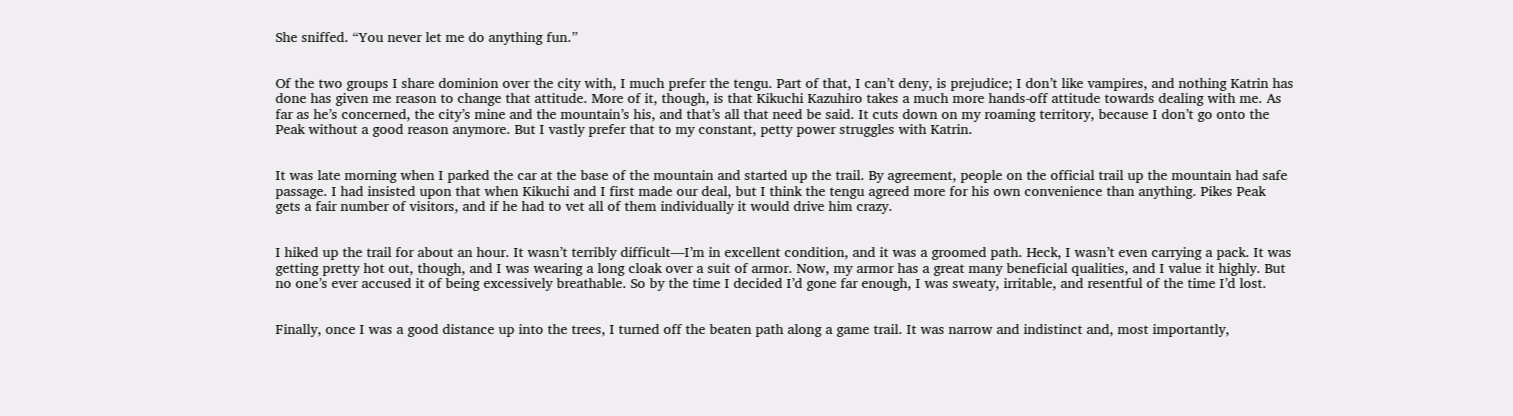She sniffed. “You never let me do anything fun.”


Of the two groups I share dominion over the city with, I much prefer the tengu. Part of that, I can’t deny, is prejudice; I don’t like vampires, and nothing Katrin has done has given me reason to change that attitude. More of it, though, is that Kikuchi Kazuhiro takes a much more hands-off attitude towards dealing with me. As far as he’s concerned, the city’s mine and the mountain’s his, and that’s all that need be said. It cuts down on my roaming territory, because I don’t go onto the Peak without a good reason anymore. But I vastly prefer that to my constant, petty power struggles with Katrin.


It was late morning when I parked the car at the base of the mountain and started up the trail. By agreement, people on the official trail up the mountain had safe passage. I had insisted upon that when Kikuchi and I first made our deal, but I think the tengu agreed more for his own convenience than anything. Pikes Peak gets a fair number of visitors, and if he had to vet all of them individually it would drive him crazy.


I hiked up the trail for about an hour. It wasn’t terribly difficult—I’m in excellent condition, and it was a groomed path. Heck, I wasn’t even carrying a pack. It was getting pretty hot out, though, and I was wearing a long cloak over a suit of armor. Now, my armor has a great many beneficial qualities, and I value it highly. But no one’s ever accused it of being excessively breathable. So by the time I decided I’d gone far enough, I was sweaty, irritable, and resentful of the time I’d lost.


Finally, once I was a good distance up into the trees, I turned off the beaten path along a game trail. It was narrow and indistinct and, most importantly,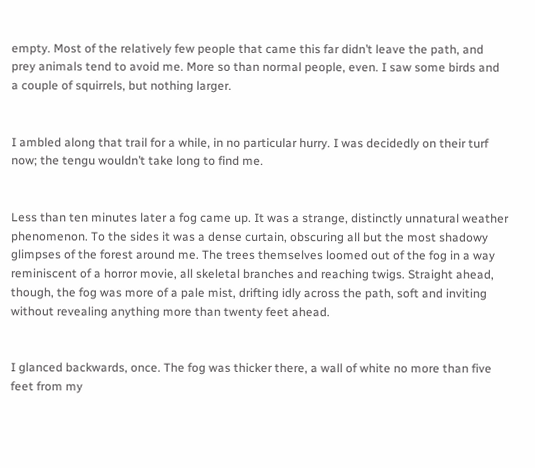empty. Most of the relatively few people that came this far didn’t leave the path, and prey animals tend to avoid me. More so than normal people, even. I saw some birds and a couple of squirrels, but nothing larger.


I ambled along that trail for a while, in no particular hurry. I was decidedly on their turf now; the tengu wouldn’t take long to find me.


Less than ten minutes later a fog came up. It was a strange, distinctly unnatural weather phenomenon. To the sides it was a dense curtain, obscuring all but the most shadowy glimpses of the forest around me. The trees themselves loomed out of the fog in a way reminiscent of a horror movie, all skeletal branches and reaching twigs. Straight ahead, though, the fog was more of a pale mist, drifting idly across the path, soft and inviting without revealing anything more than twenty feet ahead.


I glanced backwards, once. The fog was thicker there, a wall of white no more than five feet from my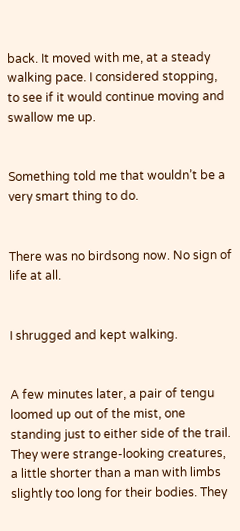back. It moved with me, at a steady walking pace. I considered stopping, to see if it would continue moving and swallow me up.


Something told me that wouldn’t be a very smart thing to do.


There was no birdsong now. No sign of life at all.


I shrugged and kept walking.


A few minutes later, a pair of tengu loomed up out of the mist, one standing just to either side of the trail. They were strange-looking creatures, a little shorter than a man with limbs slightly too long for their bodies. They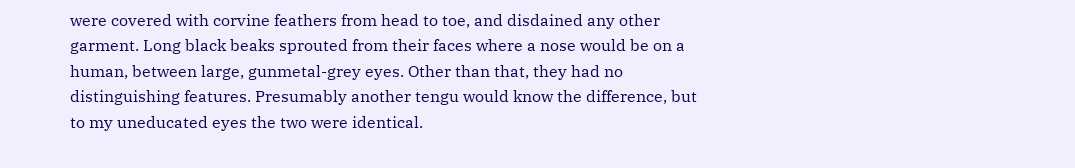were covered with corvine feathers from head to toe, and disdained any other garment. Long black beaks sprouted from their faces where a nose would be on a human, between large, gunmetal-grey eyes. Other than that, they had no distinguishing features. Presumably another tengu would know the difference, but to my uneducated eyes the two were identical.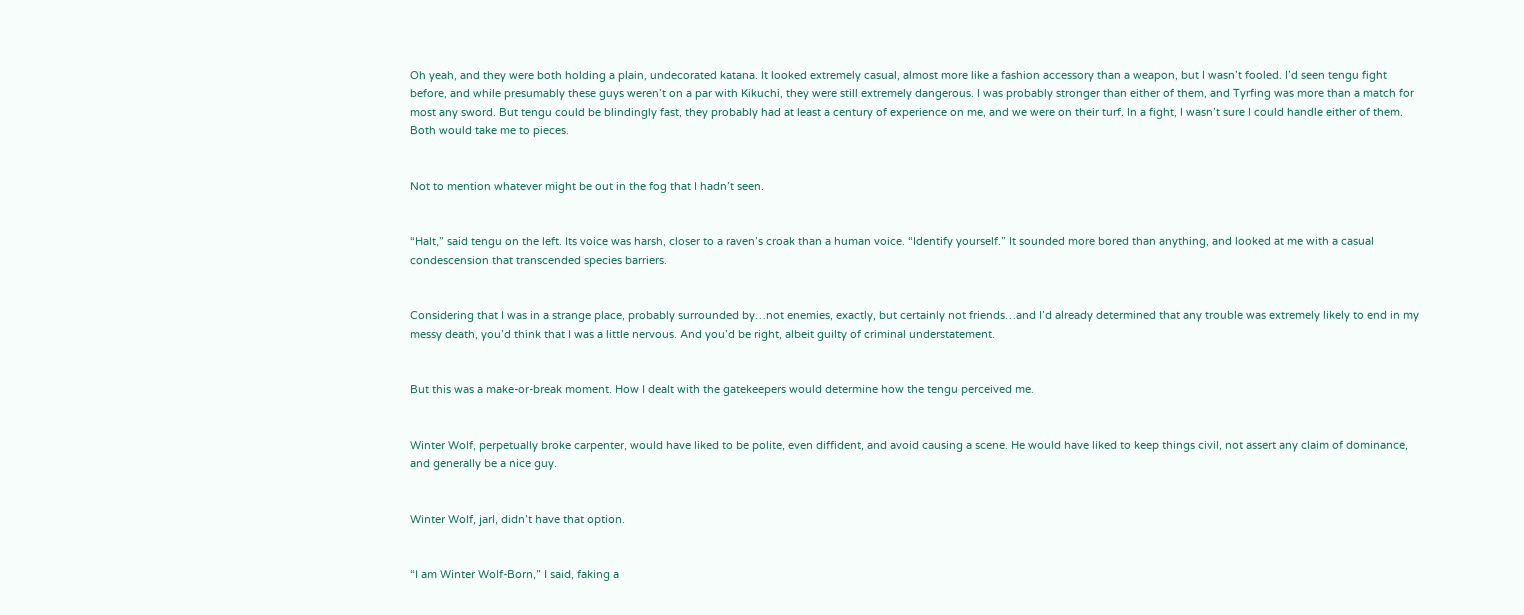Oh yeah, and they were both holding a plain, undecorated katana. It looked extremely casual, almost more like a fashion accessory than a weapon, but I wasn’t fooled. I’d seen tengu fight before, and while presumably these guys weren’t on a par with Kikuchi, they were still extremely dangerous. I was probably stronger than either of them, and Tyrfing was more than a match for most any sword. But tengu could be blindingly fast, they probably had at least a century of experience on me, and we were on their turf. In a fight, I wasn’t sure I could handle either of them. Both would take me to pieces.


Not to mention whatever might be out in the fog that I hadn’t seen.


“Halt,” said tengu on the left. Its voice was harsh, closer to a raven’s croak than a human voice. “Identify yourself.” It sounded more bored than anything, and looked at me with a casual condescension that transcended species barriers.


Considering that I was in a strange place, probably surrounded by…not enemies, exactly, but certainly not friends…and I’d already determined that any trouble was extremely likely to end in my messy death, you’d think that I was a little nervous. And you’d be right, albeit guilty of criminal understatement.


But this was a make-or-break moment. How I dealt with the gatekeepers would determine how the tengu perceived me.


Winter Wolf, perpetually broke carpenter, would have liked to be polite, even diffident, and avoid causing a scene. He would have liked to keep things civil, not assert any claim of dominance, and generally be a nice guy.


Winter Wolf, jarl, didn’t have that option.


“I am Winter Wolf-Born,” I said, faking a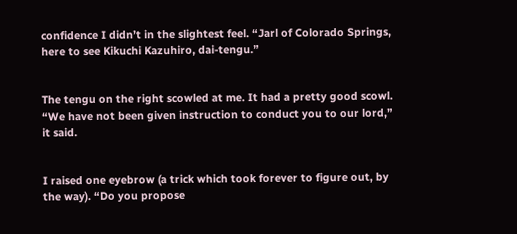confidence I didn’t in the slightest feel. “Jarl of Colorado Springs, here to see Kikuchi Kazuhiro, dai-tengu.”


The tengu on the right scowled at me. It had a pretty good scowl. “We have not been given instruction to conduct you to our lord,” it said.


I raised one eyebrow (a trick which took forever to figure out, by the way). “Do you propose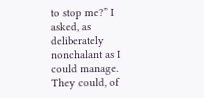to stop me?” I asked, as deliberately nonchalant as I could manage. They could, of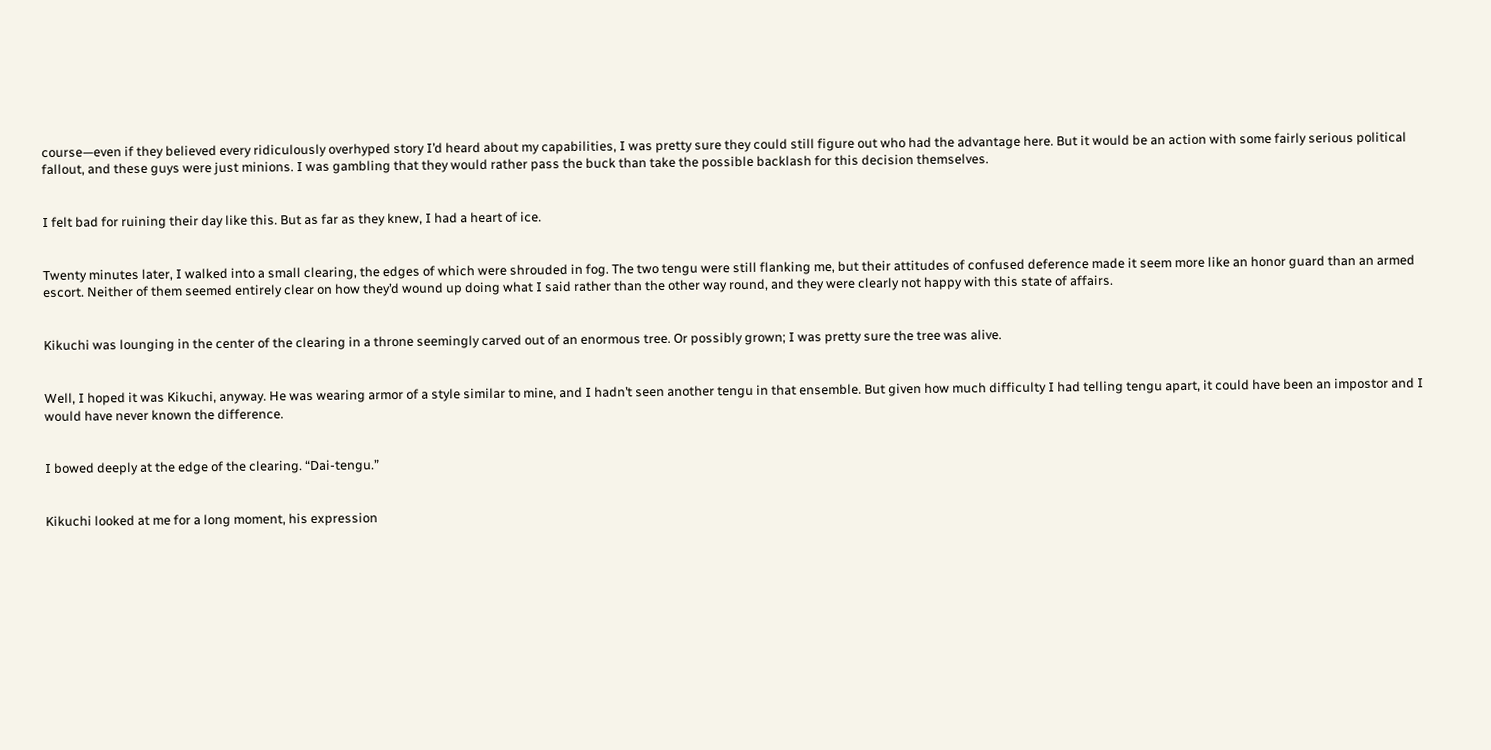course—even if they believed every ridiculously overhyped story I’d heard about my capabilities, I was pretty sure they could still figure out who had the advantage here. But it would be an action with some fairly serious political fallout, and these guys were just minions. I was gambling that they would rather pass the buck than take the possible backlash for this decision themselves.


I felt bad for ruining their day like this. But as far as they knew, I had a heart of ice.


Twenty minutes later, I walked into a small clearing, the edges of which were shrouded in fog. The two tengu were still flanking me, but their attitudes of confused deference made it seem more like an honor guard than an armed escort. Neither of them seemed entirely clear on how they’d wound up doing what I said rather than the other way round, and they were clearly not happy with this state of affairs.


Kikuchi was lounging in the center of the clearing in a throne seemingly carved out of an enormous tree. Or possibly grown; I was pretty sure the tree was alive.


Well, I hoped it was Kikuchi, anyway. He was wearing armor of a style similar to mine, and I hadn’t seen another tengu in that ensemble. But given how much difficulty I had telling tengu apart, it could have been an impostor and I would have never known the difference.


I bowed deeply at the edge of the clearing. “Dai-tengu.”


Kikuchi looked at me for a long moment, his expression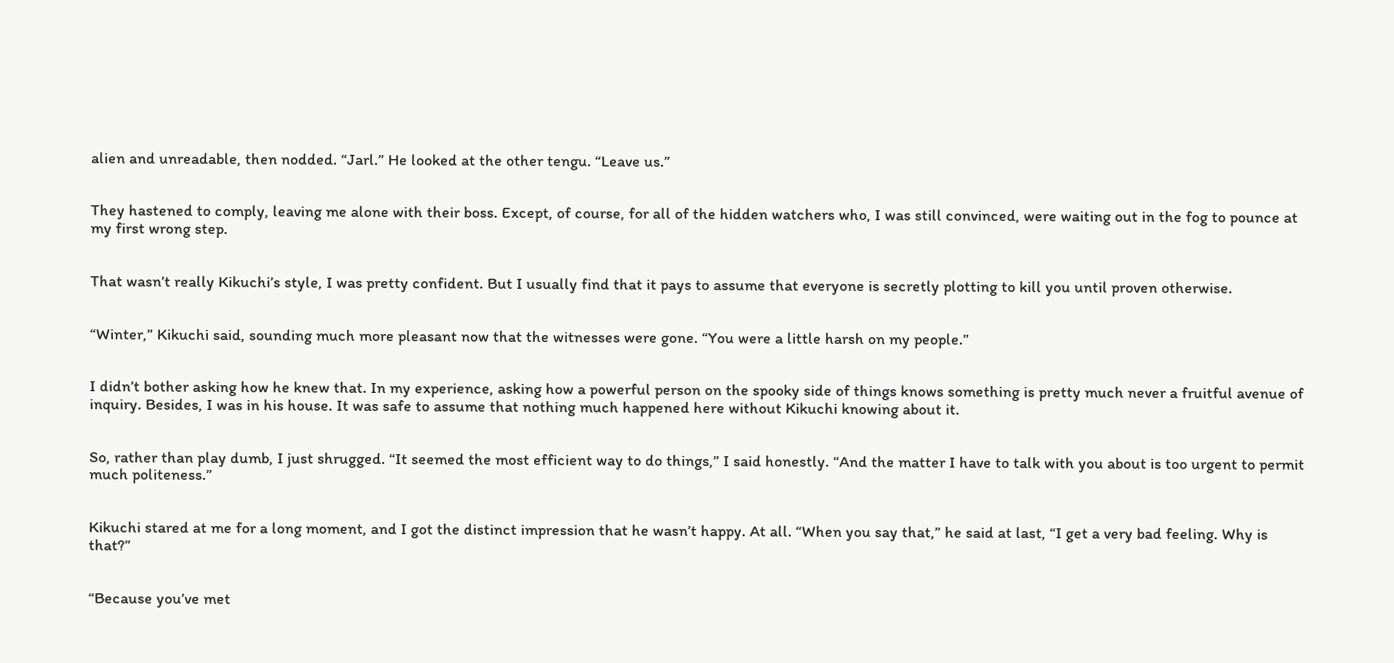alien and unreadable, then nodded. “Jarl.” He looked at the other tengu. “Leave us.”


They hastened to comply, leaving me alone with their boss. Except, of course, for all of the hidden watchers who, I was still convinced, were waiting out in the fog to pounce at my first wrong step.


That wasn’t really Kikuchi’s style, I was pretty confident. But I usually find that it pays to assume that everyone is secretly plotting to kill you until proven otherwise.


“Winter,” Kikuchi said, sounding much more pleasant now that the witnesses were gone. “You were a little harsh on my people.”


I didn’t bother asking how he knew that. In my experience, asking how a powerful person on the spooky side of things knows something is pretty much never a fruitful avenue of inquiry. Besides, I was in his house. It was safe to assume that nothing much happened here without Kikuchi knowing about it.


So, rather than play dumb, I just shrugged. “It seemed the most efficient way to do things,” I said honestly. “And the matter I have to talk with you about is too urgent to permit much politeness.”


Kikuchi stared at me for a long moment, and I got the distinct impression that he wasn’t happy. At all. “When you say that,” he said at last, “I get a very bad feeling. Why is that?”


“Because you’ve met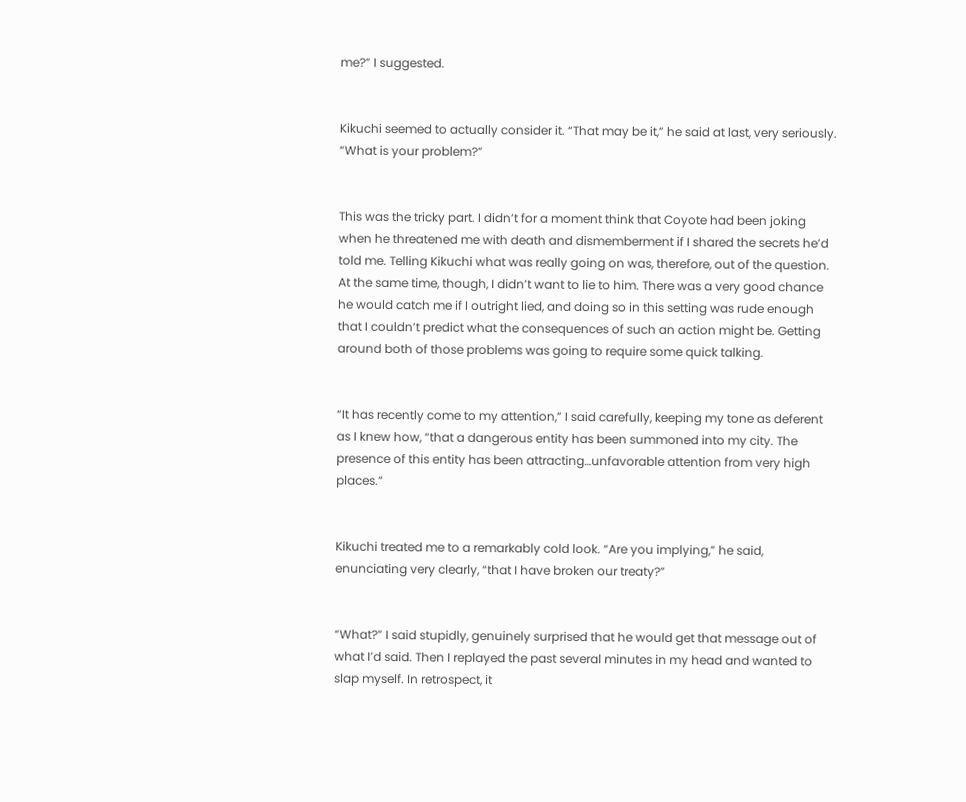me?” I suggested.


Kikuchi seemed to actually consider it. “That may be it,” he said at last, very seriously. “What is your problem?”


This was the tricky part. I didn’t for a moment think that Coyote had been joking when he threatened me with death and dismemberment if I shared the secrets he’d told me. Telling Kikuchi what was really going on was, therefore, out of the question. At the same time, though, I didn’t want to lie to him. There was a very good chance he would catch me if I outright lied, and doing so in this setting was rude enough that I couldn’t predict what the consequences of such an action might be. Getting around both of those problems was going to require some quick talking.


“It has recently come to my attention,” I said carefully, keeping my tone as deferent as I knew how, “that a dangerous entity has been summoned into my city. The presence of this entity has been attracting…unfavorable attention from very high places.”


Kikuchi treated me to a remarkably cold look. “Are you implying,” he said, enunciating very clearly, “that I have broken our treaty?”


“What?” I said stupidly, genuinely surprised that he would get that message out of what I’d said. Then I replayed the past several minutes in my head and wanted to slap myself. In retrospect, it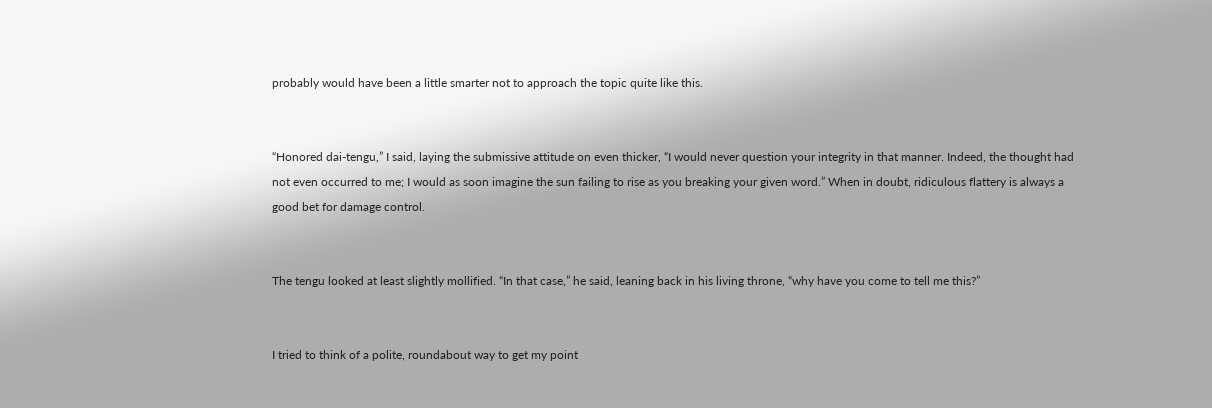probably would have been a little smarter not to approach the topic quite like this.


“Honored dai-tengu,” I said, laying the submissive attitude on even thicker, “I would never question your integrity in that manner. Indeed, the thought had not even occurred to me; I would as soon imagine the sun failing to rise as you breaking your given word.” When in doubt, ridiculous flattery is always a good bet for damage control.


The tengu looked at least slightly mollified. “In that case,” he said, leaning back in his living throne, “why have you come to tell me this?”


I tried to think of a polite, roundabout way to get my point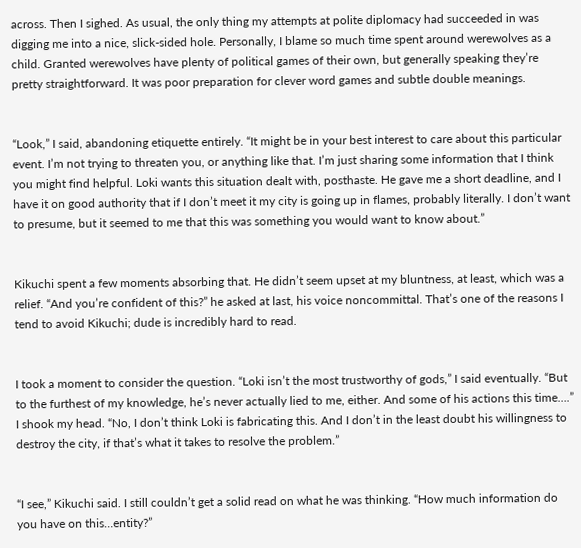across. Then I sighed. As usual, the only thing my attempts at polite diplomacy had succeeded in was digging me into a nice, slick-sided hole. Personally, I blame so much time spent around werewolves as a child. Granted werewolves have plenty of political games of their own, but generally speaking they’re pretty straightforward. It was poor preparation for clever word games and subtle double meanings.


“Look,” I said, abandoning etiquette entirely. “It might be in your best interest to care about this particular event. I’m not trying to threaten you, or anything like that. I’m just sharing some information that I think you might find helpful. Loki wants this situation dealt with, posthaste. He gave me a short deadline, and I have it on good authority that if I don’t meet it my city is going up in flames, probably literally. I don’t want to presume, but it seemed to me that this was something you would want to know about.”


Kikuchi spent a few moments absorbing that. He didn’t seem upset at my bluntness, at least, which was a relief. “And you’re confident of this?” he asked at last, his voice noncommittal. That’s one of the reasons I tend to avoid Kikuchi; dude is incredibly hard to read.


I took a moment to consider the question. “Loki isn’t the most trustworthy of gods,” I said eventually. “But to the furthest of my knowledge, he’s never actually lied to me, either. And some of his actions this time….” I shook my head. “No, I don’t think Loki is fabricating this. And I don’t in the least doubt his willingness to destroy the city, if that’s what it takes to resolve the problem.”


“I see,” Kikuchi said. I still couldn’t get a solid read on what he was thinking. “How much information do you have on this…entity?”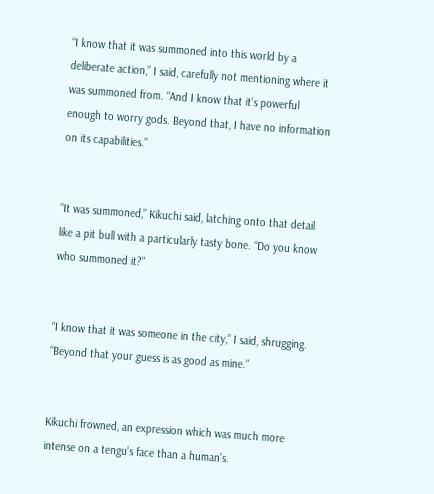“I know that it was summoned into this world by a deliberate action,” I said, carefully not mentioning where it was summoned from. “And I know that it’s powerful enough to worry gods. Beyond that, I have no information on its capabilities.”


“It was summoned,” Kikuchi said, latching onto that detail like a pit bull with a particularly tasty bone. “Do you know who summoned it?”


“I know that it was someone in the city,” I said, shrugging. “Beyond that your guess is as good as mine.”


Kikuchi frowned, an expression which was much more intense on a tengu’s face than a human’s.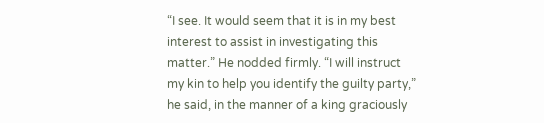“I see. It would seem that it is in my best interest to assist in investigating this matter.” He nodded firmly. “I will instruct my kin to help you identify the guilty party,” he said, in the manner of a king graciously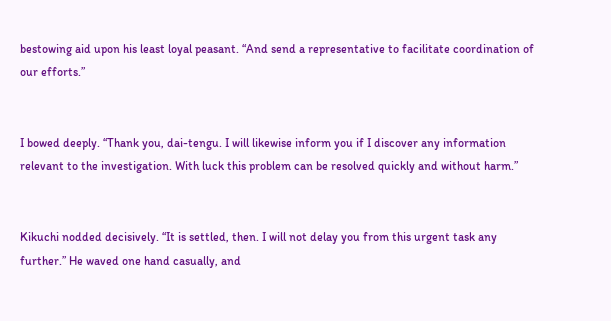bestowing aid upon his least loyal peasant. “And send a representative to facilitate coordination of our efforts.”


I bowed deeply. “Thank you, dai-tengu. I will likewise inform you if I discover any information relevant to the investigation. With luck this problem can be resolved quickly and without harm.”


Kikuchi nodded decisively. “It is settled, then. I will not delay you from this urgent task any further.” He waved one hand casually, and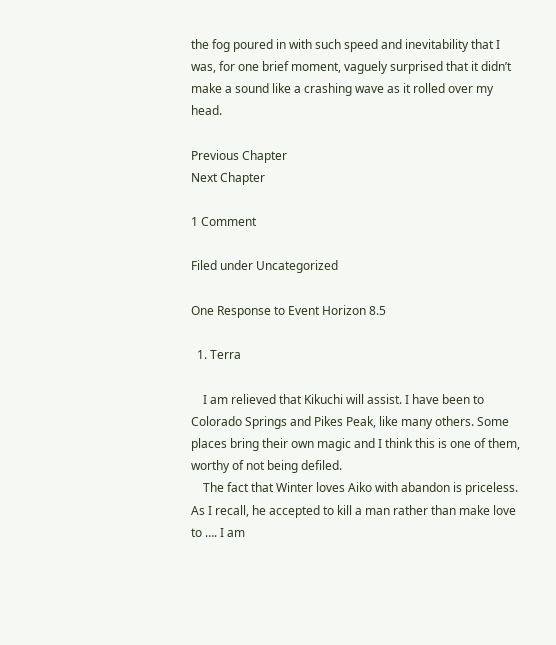the fog poured in with such speed and inevitability that I was, for one brief moment, vaguely surprised that it didn’t make a sound like a crashing wave as it rolled over my head.

Previous Chapter                                                                                    Next Chapter

1 Comment

Filed under Uncategorized

One Response to Event Horizon 8.5

  1. Terra

    I am relieved that Kikuchi will assist. I have been to Colorado Springs and Pikes Peak, like many others. Some places bring their own magic and I think this is one of them, worthy of not being defiled.
    The fact that Winter loves Aiko with abandon is priceless. As I recall, he accepted to kill a man rather than make love to …. I am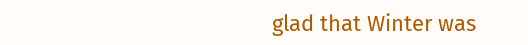glad that Winter was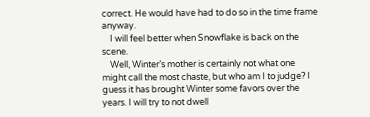correct. He would have had to do so in the time frame anyway.
    I will feel better when Snowflake is back on the scene.
    Well, Winter’s mother is certainly not what one might call the most chaste, but who am I to judge? I guess it has brought Winter some favors over the years. I will try to not dwell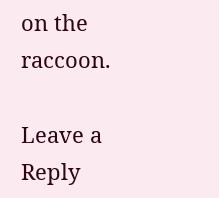on the raccoon.

Leave a Reply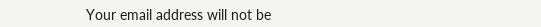Your email address will not be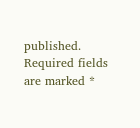published. Required fields are marked *